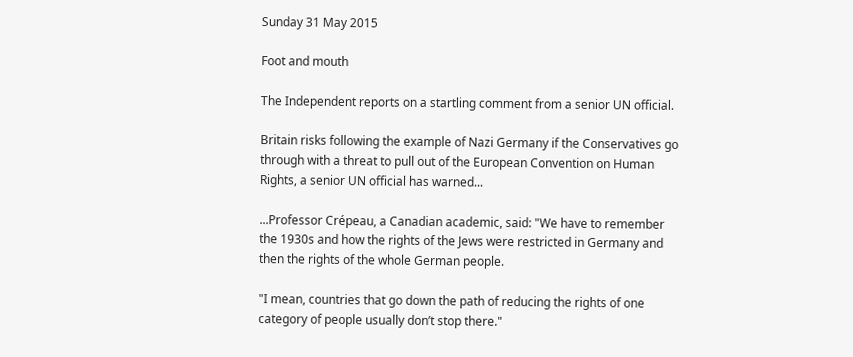Sunday 31 May 2015

Foot and mouth

The Independent reports on a startling comment from a senior UN official.

Britain risks following the example of Nazi Germany if the Conservatives go through with a threat to pull out of the European Convention on Human Rights, a senior UN official has warned...

...Professor Crépeau, a Canadian academic, said: "We have to remember the 1930s and how the rights of the Jews were restricted in Germany and then the rights of the whole German people.

"I mean, countries that go down the path of reducing the rights of one category of people usually don’t stop there."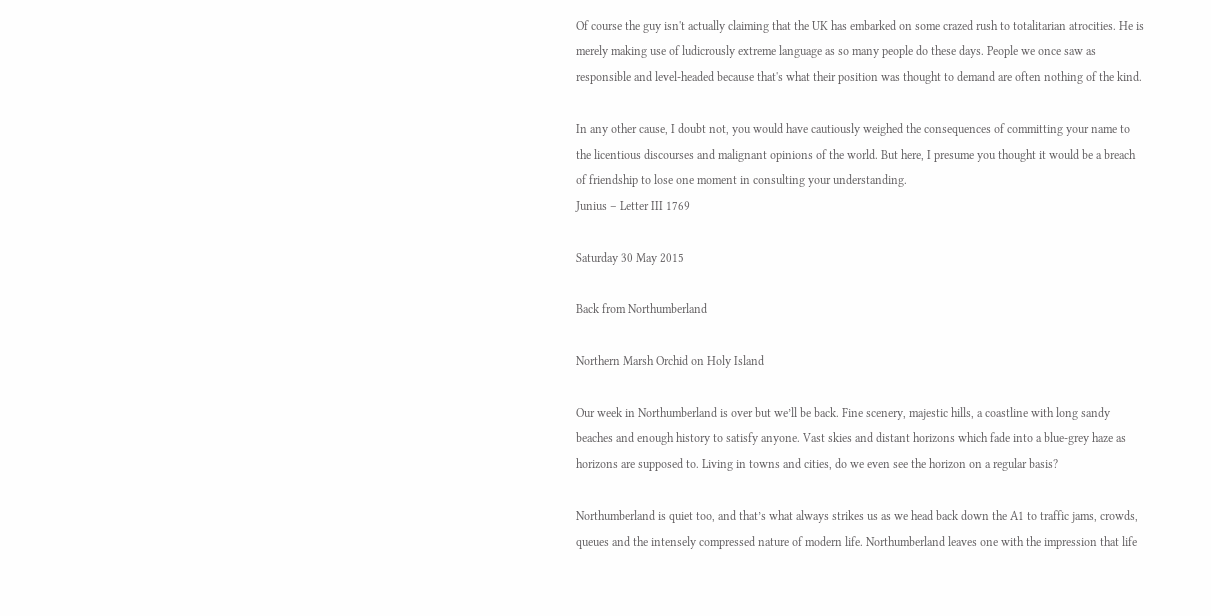Of course the guy isn't actually claiming that the UK has embarked on some crazed rush to totalitarian atrocities. He is merely making use of ludicrously extreme language as so many people do these days. People we once saw as responsible and level-headed because that's what their position was thought to demand are often nothing of the kind.

In any other cause, I doubt not, you would have cautiously weighed the consequences of committing your name to the licentious discourses and malignant opinions of the world. But here, I presume you thought it would be a breach of friendship to lose one moment in consulting your understanding.
Junius – Letter III 1769

Saturday 30 May 2015

Back from Northumberland

Northern Marsh Orchid on Holy Island

Our week in Northumberland is over but we’ll be back. Fine scenery, majestic hills, a coastline with long sandy beaches and enough history to satisfy anyone. Vast skies and distant horizons which fade into a blue-grey haze as horizons are supposed to. Living in towns and cities, do we even see the horizon on a regular basis?

Northumberland is quiet too, and that’s what always strikes us as we head back down the A1 to traffic jams, crowds, queues and the intensely compressed nature of modern life. Northumberland leaves one with the impression that life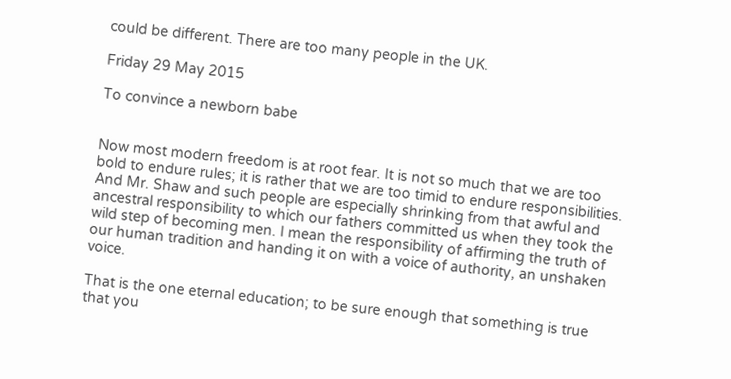could be different. There are too many people in the UK.

Friday 29 May 2015

To convince a newborn babe


Now most modern freedom is at root fear. It is not so much that we are too bold to endure rules; it is rather that we are too timid to endure responsibilities. And Mr. Shaw and such people are especially shrinking from that awful and ancestral responsibility to which our fathers committed us when they took the wild step of becoming men. I mean the responsibility of affirming the truth of our human tradition and handing it on with a voice of authority, an unshaken voice.

That is the one eternal education; to be sure enough that something is true that you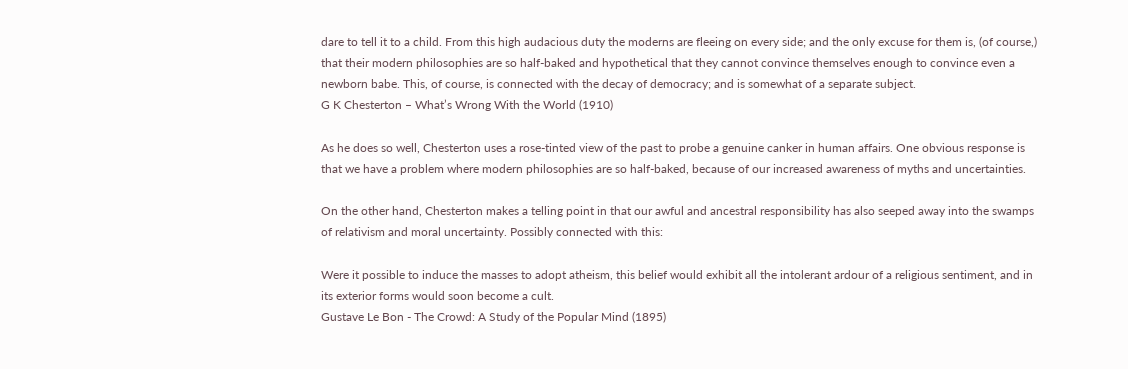dare to tell it to a child. From this high audacious duty the moderns are fleeing on every side; and the only excuse for them is, (of course,) that their modern philosophies are so half-baked and hypothetical that they cannot convince themselves enough to convince even a newborn babe. This, of course, is connected with the decay of democracy; and is somewhat of a separate subject.
G K Chesterton – What’s Wrong With the World (1910)

As he does so well, Chesterton uses a rose-tinted view of the past to probe a genuine canker in human affairs. One obvious response is that we have a problem where modern philosophies are so half-baked, because of our increased awareness of myths and uncertainties.

On the other hand, Chesterton makes a telling point in that our awful and ancestral responsibility has also seeped away into the swamps of relativism and moral uncertainty. Possibly connected with this:

Were it possible to induce the masses to adopt atheism, this belief would exhibit all the intolerant ardour of a religious sentiment, and in its exterior forms would soon become a cult.
Gustave Le Bon - The Crowd: A Study of the Popular Mind (1895)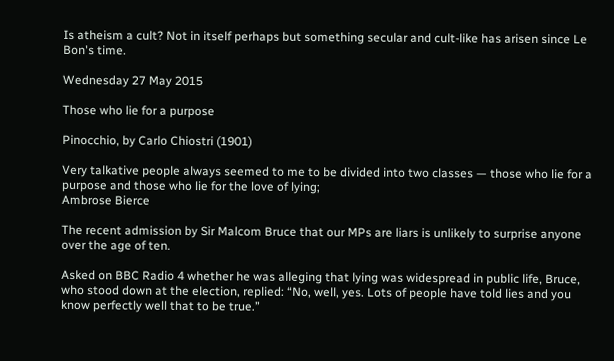Is atheism a cult? Not in itself perhaps but something secular and cult-like has arisen since Le Bon's time.

Wednesday 27 May 2015

Those who lie for a purpose

Pinocchio, by Carlo Chiostri (1901)

Very talkative people always seemed to me to be divided into two classes — those who lie for a purpose and those who lie for the love of lying;
Ambrose Bierce

The recent admission by Sir Malcom Bruce that our MPs are liars is unlikely to surprise anyone over the age of ten.

Asked on BBC Radio 4 whether he was alleging that lying was widespread in public life, Bruce, who stood down at the election, replied: “No, well, yes. Lots of people have told lies and you know perfectly well that to be true.”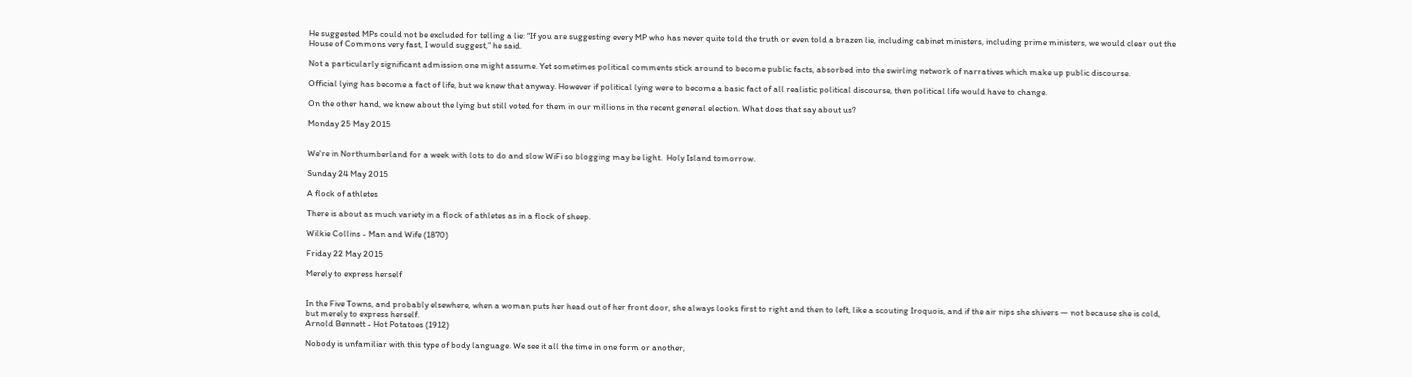He suggested MPs could not be excluded for telling a lie: “If you are suggesting every MP who has never quite told the truth or even told a brazen lie, including cabinet ministers, including prime ministers, we would clear out the House of Commons very fast, I would suggest,” he said.

Not a particularly significant admission one might assume. Yet sometimes political comments stick around to become public facts, absorbed into the swirling network of narratives which make up public discourse.

Official lying has become a fact of life, but we knew that anyway. However if political lying were to become a basic fact of all realistic political discourse, then political life would have to change.

On the other hand, we knew about the lying but still voted for them in our millions in the recent general election. What does that say about us?

Monday 25 May 2015


We're in Northumberland for a week with lots to do and slow WiFi so blogging may be light.  Holy Island tomorrow.

Sunday 24 May 2015

A flock of athletes

There is about as much variety in a flock of athletes as in a flock of sheep.

Wilkie Collins - Man and Wife (1870)

Friday 22 May 2015

Merely to express herself


In the Five Towns, and probably elsewhere, when a woman puts her head out of her front door, she always looks first to right and then to left, like a scouting Iroquois, and if the air nips she shivers — not because she is cold, but merely to express herself.
Arnold Bennett - Hot Potatoes (1912)

Nobody is unfamiliar with this type of body language. We see it all the time in one form or another,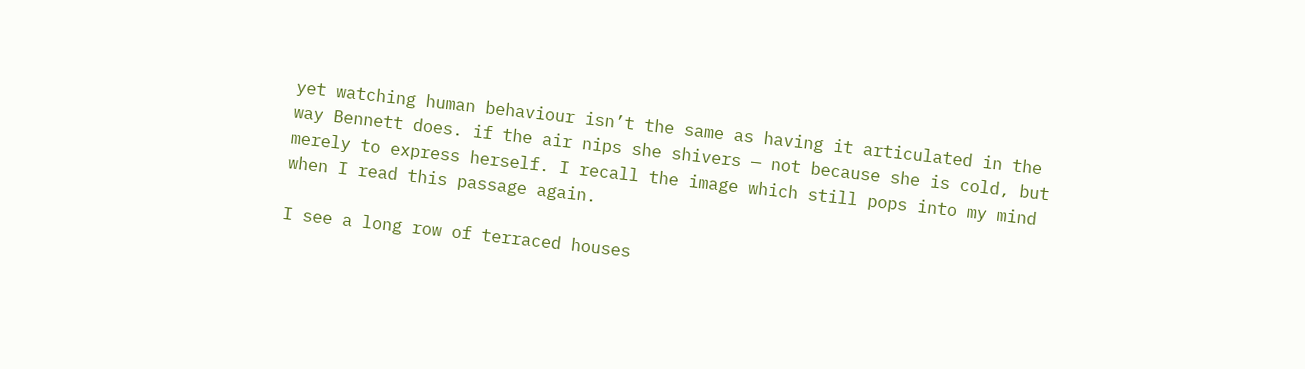yet watching human behaviour isn’t the same as having it articulated in the way Bennett does. if the air nips she shivers — not because she is cold, but merely to express herself. I recall the image which still pops into my mind when I read this passage again.

I see a long row of terraced houses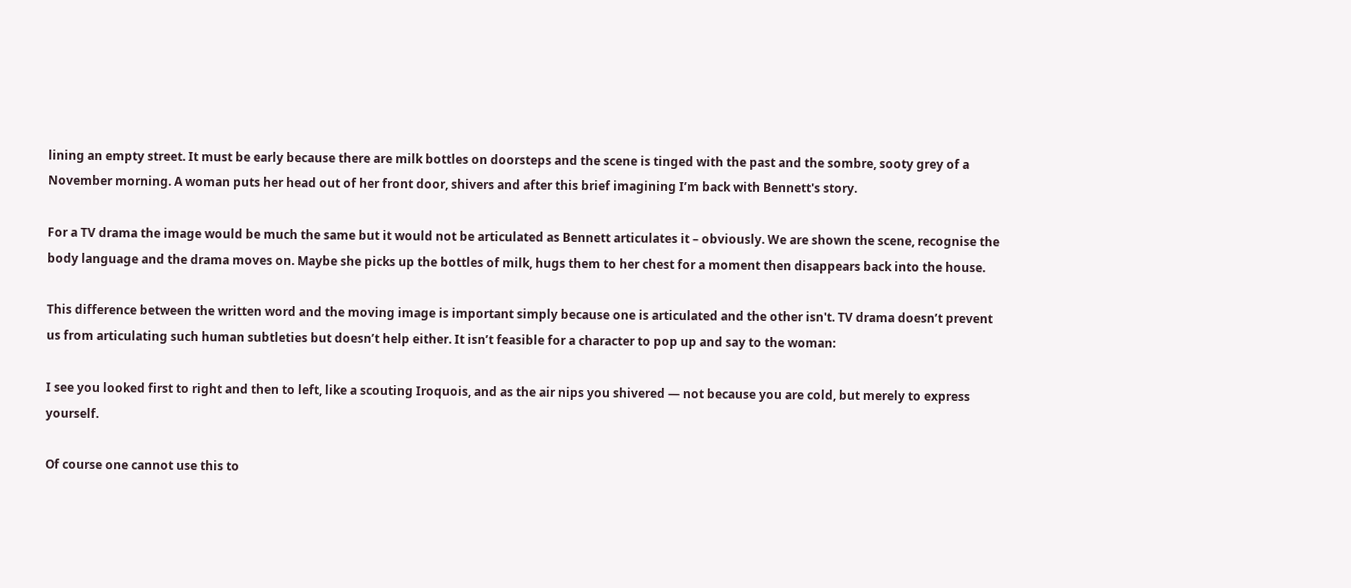lining an empty street. It must be early because there are milk bottles on doorsteps and the scene is tinged with the past and the sombre, sooty grey of a November morning. A woman puts her head out of her front door, shivers and after this brief imagining I’m back with Bennett's story.

For a TV drama the image would be much the same but it would not be articulated as Bennett articulates it – obviously. We are shown the scene, recognise the body language and the drama moves on. Maybe she picks up the bottles of milk, hugs them to her chest for a moment then disappears back into the house.

This difference between the written word and the moving image is important simply because one is articulated and the other isn't. TV drama doesn’t prevent us from articulating such human subtleties but doesn’t help either. It isn’t feasible for a character to pop up and say to the woman:

I see you looked first to right and then to left, like a scouting Iroquois, and as the air nips you shivered — not because you are cold, but merely to express yourself.

Of course one cannot use this to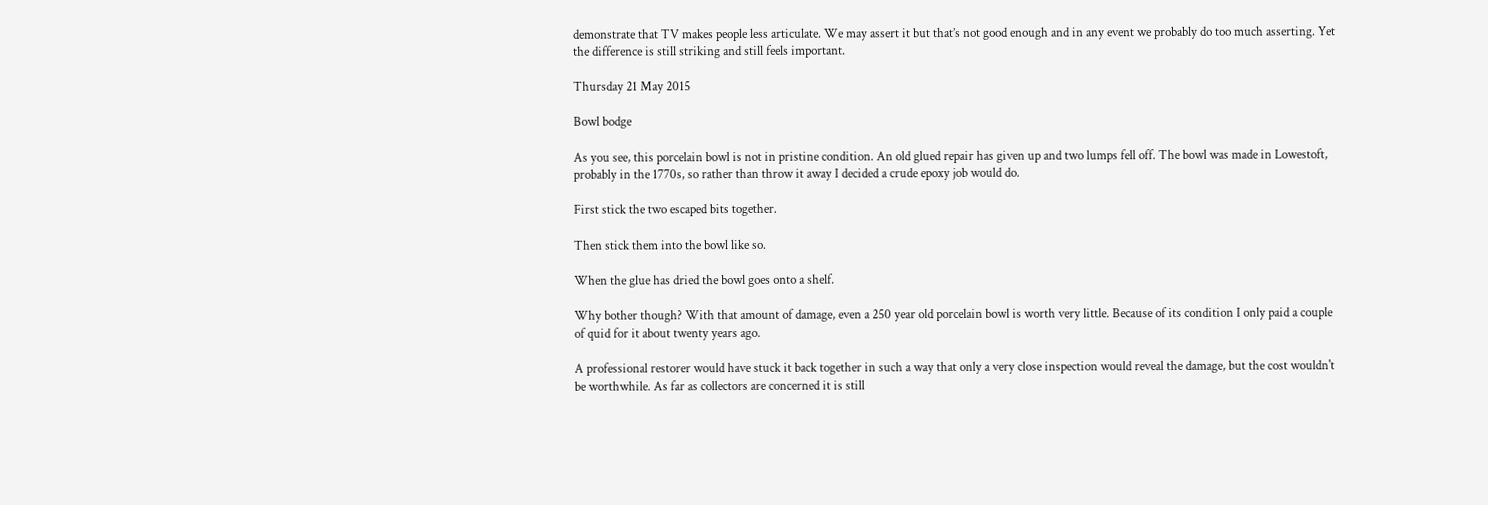demonstrate that TV makes people less articulate. We may assert it but that’s not good enough and in any event we probably do too much asserting. Yet the difference is still striking and still feels important.

Thursday 21 May 2015

Bowl bodge

As you see, this porcelain bowl is not in pristine condition. An old glued repair has given up and two lumps fell off. The bowl was made in Lowestoft, probably in the 1770s, so rather than throw it away I decided a crude epoxy job would do.

First stick the two escaped bits together.

Then stick them into the bowl like so.

When the glue has dried the bowl goes onto a shelf.

Why bother though? With that amount of damage, even a 250 year old porcelain bowl is worth very little. Because of its condition I only paid a couple of quid for it about twenty years ago.

A professional restorer would have stuck it back together in such a way that only a very close inspection would reveal the damage, but the cost wouldn't be worthwhile. As far as collectors are concerned it is still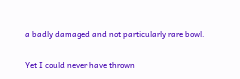a badly damaged and not particularly rare bowl.

Yet I could never have thrown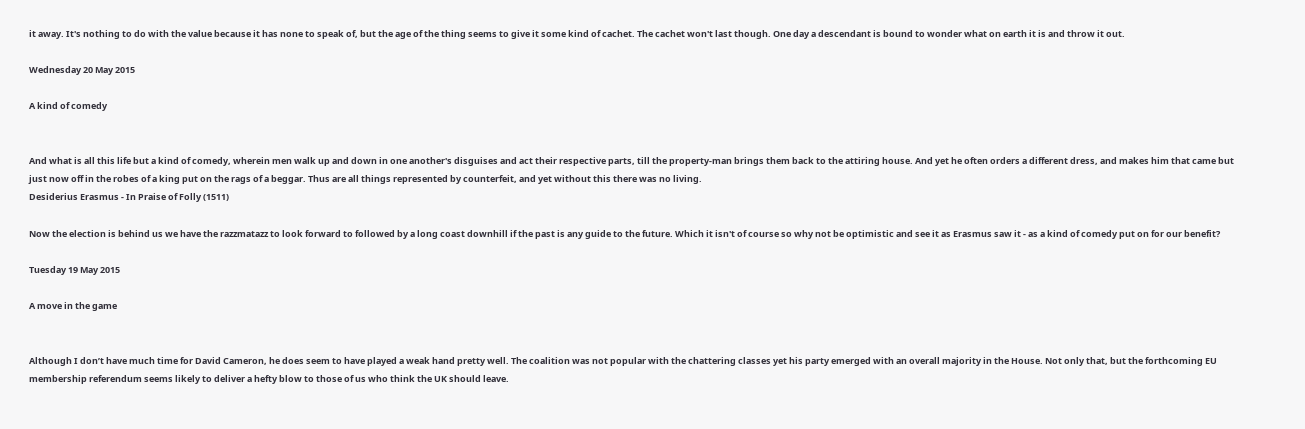it away. It's nothing to do with the value because it has none to speak of, but the age of the thing seems to give it some kind of cachet. The cachet won't last though. One day a descendant is bound to wonder what on earth it is and throw it out.

Wednesday 20 May 2015

A kind of comedy


And what is all this life but a kind of comedy, wherein men walk up and down in one another's disguises and act their respective parts, till the property-man brings them back to the attiring house. And yet he often orders a different dress, and makes him that came but just now off in the robes of a king put on the rags of a beggar. Thus are all things represented by counterfeit, and yet without this there was no living.
Desiderius Erasmus - In Praise of Folly (1511)

Now the election is behind us we have the razzmatazz to look forward to followed by a long coast downhill if the past is any guide to the future. Which it isn't of course so why not be optimistic and see it as Erasmus saw it - as a kind of comedy put on for our benefit?

Tuesday 19 May 2015

A move in the game


Although I don’t have much time for David Cameron, he does seem to have played a weak hand pretty well. The coalition was not popular with the chattering classes yet his party emerged with an overall majority in the House. Not only that, but the forthcoming EU membership referendum seems likely to deliver a hefty blow to those of us who think the UK should leave.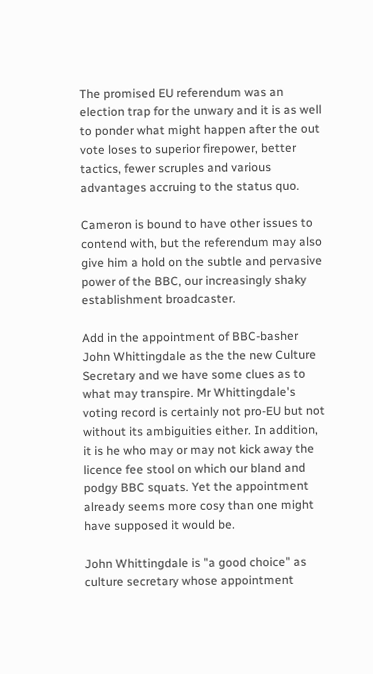The promised EU referendum was an election trap for the unwary and it is as well to ponder what might happen after the out vote loses to superior firepower, better tactics, fewer scruples and various advantages accruing to the status quo.

Cameron is bound to have other issues to contend with, but the referendum may also give him a hold on the subtle and pervasive power of the BBC, our increasingly shaky establishment broadcaster.

Add in the appointment of BBC-basher John Whittingdale as the the new Culture Secretary and we have some clues as to what may transpire. Mr Whittingdale's voting record is certainly not pro-EU but not without its ambiguities either. In addition, it is he who may or may not kick away the licence fee stool on which our bland and podgy BBC squats. Yet the appointment already seems more cosy than one might have supposed it would be.

John Whittingdale is "a good choice" as culture secretary whose appointment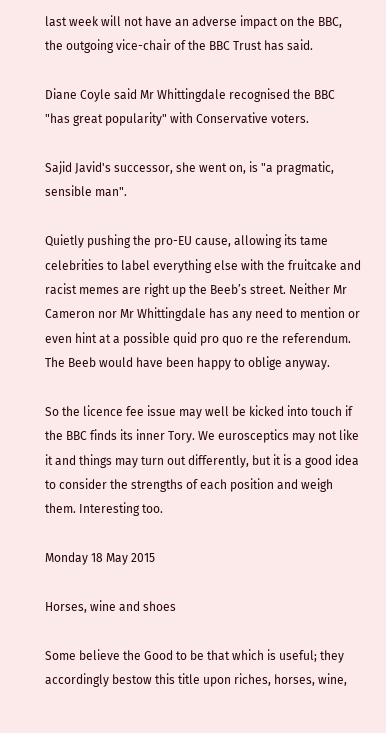last week will not have an adverse impact on the BBC, the outgoing vice-chair of the BBC Trust has said.

Diane Coyle said Mr Whittingdale recognised the BBC "has great popularity" with Conservative voters.

Sajid Javid's successor, she went on, is "a pragmatic, sensible man".

Quietly pushing the pro-EU cause, allowing its tame celebrities to label everything else with the fruitcake and racist memes are right up the Beeb’s street. Neither Mr Cameron nor Mr Whittingdale has any need to mention or even hint at a possible quid pro quo re the referendum. The Beeb would have been happy to oblige anyway.

So the licence fee issue may well be kicked into touch if the BBC finds its inner Tory. We eurosceptics may not like it and things may turn out differently, but it is a good idea to consider the strengths of each position and weigh them. Interesting too.

Monday 18 May 2015

Horses, wine and shoes

Some believe the Good to be that which is useful; they accordingly bestow this title upon riches, horses, wine,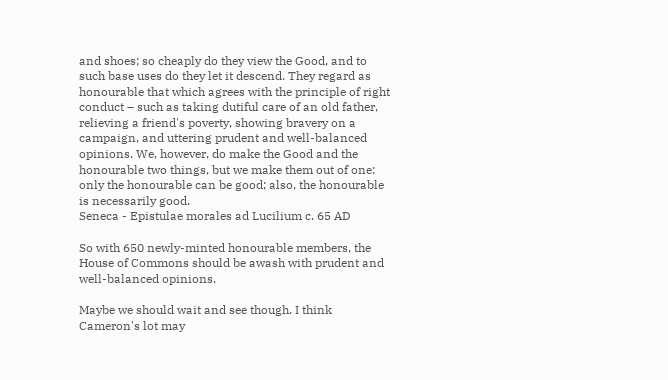and shoes; so cheaply do they view the Good, and to such base uses do they let it descend. They regard as honourable that which agrees with the principle of right conduct – such as taking dutiful care of an old father, relieving a friend's poverty, showing bravery on a campaign, and uttering prudent and well-balanced opinions. We, however, do make the Good and the honourable two things, but we make them out of one: only the honourable can be good; also, the honourable is necessarily good.
Seneca - Epistulae morales ad Lucilium c. 65 AD

So with 650 newly-minted honourable members, the House of Commons should be awash with prudent and well-balanced opinions.

Maybe we should wait and see though. I think Cameron's lot may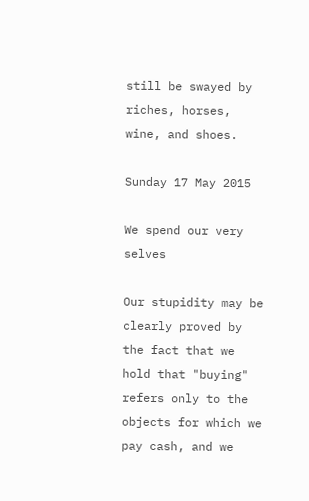still be swayed by riches, horses, wine, and shoes.

Sunday 17 May 2015

We spend our very selves

Our stupidity may be clearly proved by the fact that we hold that "buying" refers only to the objects for which we pay cash, and we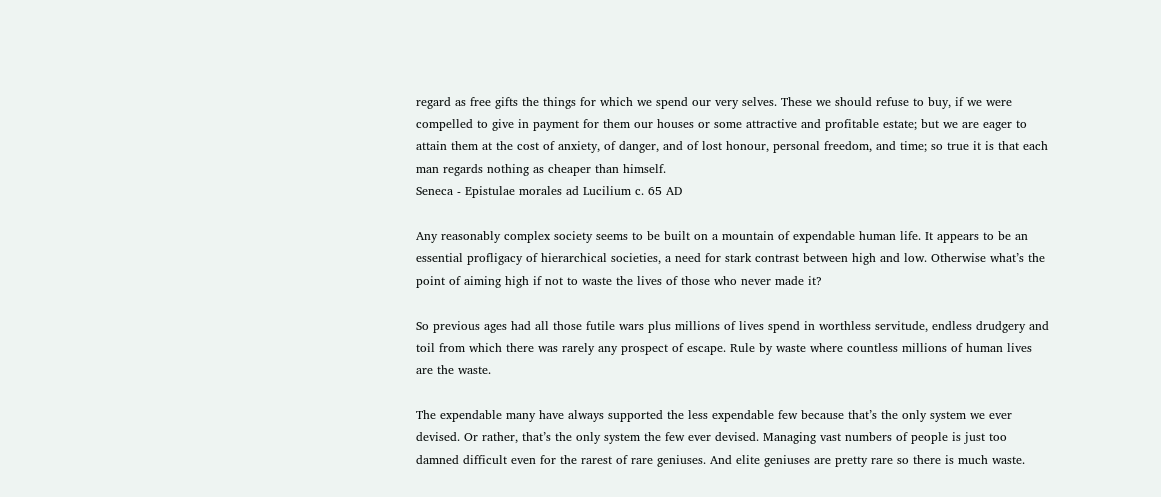regard as free gifts the things for which we spend our very selves. These we should refuse to buy, if we were compelled to give in payment for them our houses or some attractive and profitable estate; but we are eager to attain them at the cost of anxiety, of danger, and of lost honour, personal freedom, and time; so true it is that each man regards nothing as cheaper than himself.
Seneca - Epistulae morales ad Lucilium c. 65 AD

Any reasonably complex society seems to be built on a mountain of expendable human life. It appears to be an essential profligacy of hierarchical societies, a need for stark contrast between high and low. Otherwise what’s the point of aiming high if not to waste the lives of those who never made it?

So previous ages had all those futile wars plus millions of lives spend in worthless servitude, endless drudgery and toil from which there was rarely any prospect of escape. Rule by waste where countless millions of human lives are the waste.

The expendable many have always supported the less expendable few because that’s the only system we ever devised. Or rather, that’s the only system the few ever devised. Managing vast numbers of people is just too damned difficult even for the rarest of rare geniuses. And elite geniuses are pretty rare so there is much waste.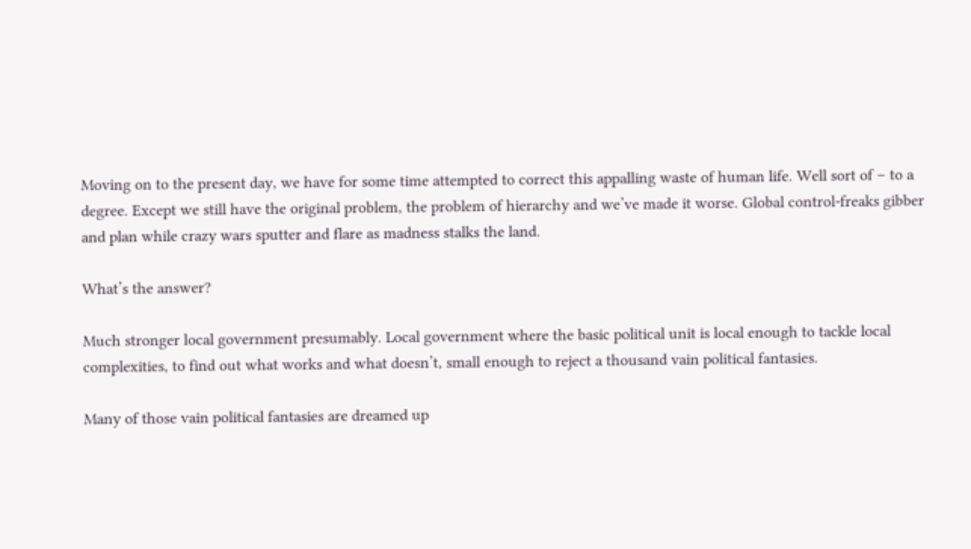Moving on to the present day, we have for some time attempted to correct this appalling waste of human life. Well sort of – to a degree. Except we still have the original problem, the problem of hierarchy and we’ve made it worse. Global control-freaks gibber and plan while crazy wars sputter and flare as madness stalks the land.

What’s the answer?

Much stronger local government presumably. Local government where the basic political unit is local enough to tackle local complexities, to find out what works and what doesn’t, small enough to reject a thousand vain political fantasies.

Many of those vain political fantasies are dreamed up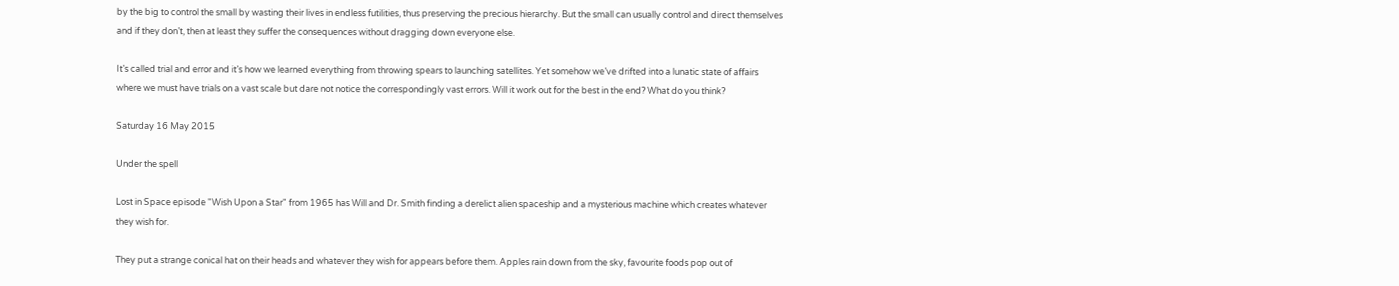by the big to control the small by wasting their lives in endless futilities, thus preserving the precious hierarchy. But the small can usually control and direct themselves and if they don’t, then at least they suffer the consequences without dragging down everyone else.

It’s called trial and error and it’s how we learned everything from throwing spears to launching satellites. Yet somehow we’ve drifted into a lunatic state of affairs where we must have trials on a vast scale but dare not notice the correspondingly vast errors. Will it work out for the best in the end? What do you think?

Saturday 16 May 2015

Under the spell

Lost in Space episode "Wish Upon a Star" from 1965 has Will and Dr. Smith finding a derelict alien spaceship and a mysterious machine which creates whatever they wish for.

They put a strange conical hat on their heads and whatever they wish for appears before them. Apples rain down from the sky, favourite foods pop out of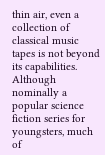thin air, even a collection of classical music tapes is not beyond its capabilities. Although nominally a popular science fiction series for youngsters, much of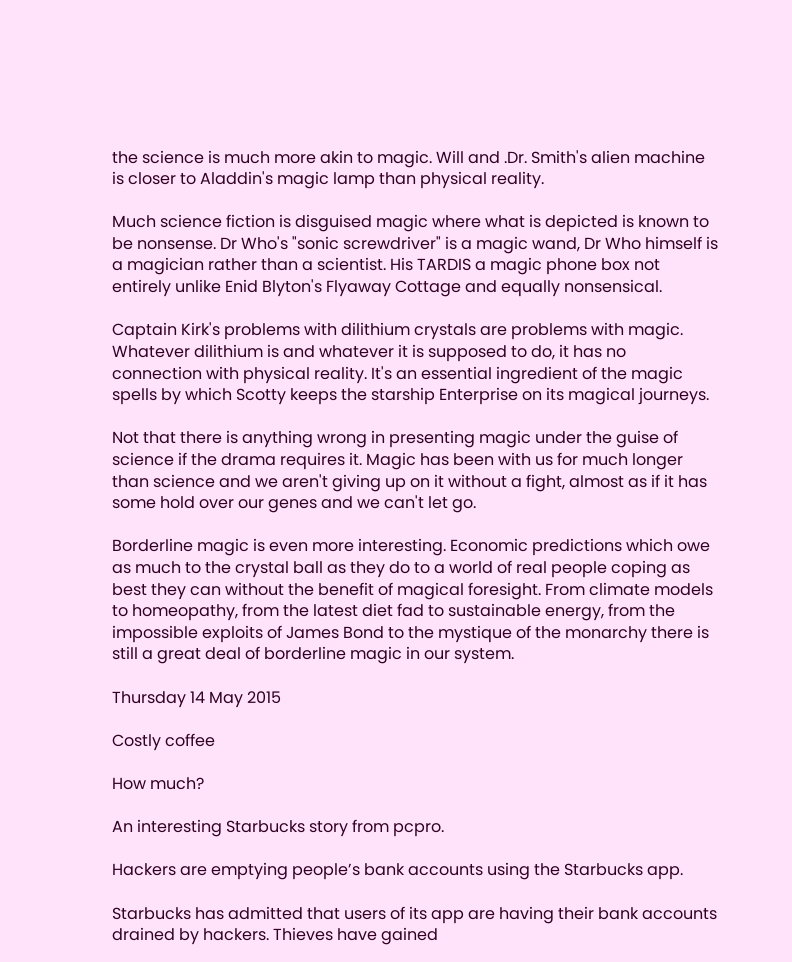the science is much more akin to magic. Will and .Dr. Smith's alien machine is closer to Aladdin's magic lamp than physical reality.

Much science fiction is disguised magic where what is depicted is known to be nonsense. Dr Who's "sonic screwdriver" is a magic wand, Dr Who himself is a magician rather than a scientist. His TARDIS a magic phone box not entirely unlike Enid Blyton's Flyaway Cottage and equally nonsensical.

Captain Kirk's problems with dilithium crystals are problems with magic. Whatever dilithium is and whatever it is supposed to do, it has no connection with physical reality. It's an essential ingredient of the magic spells by which Scotty keeps the starship Enterprise on its magical journeys.

Not that there is anything wrong in presenting magic under the guise of science if the drama requires it. Magic has been with us for much longer than science and we aren't giving up on it without a fight, almost as if it has some hold over our genes and we can't let go.

Borderline magic is even more interesting. Economic predictions which owe as much to the crystal ball as they do to a world of real people coping as best they can without the benefit of magical foresight. From climate models to homeopathy, from the latest diet fad to sustainable energy, from the impossible exploits of James Bond to the mystique of the monarchy there is still a great deal of borderline magic in our system.

Thursday 14 May 2015

Costly coffee

How much?

An interesting Starbucks story from pcpro.

Hackers are emptying people’s bank accounts using the Starbucks app.

Starbucks has admitted that users of its app are having their bank accounts drained by hackers. Thieves have gained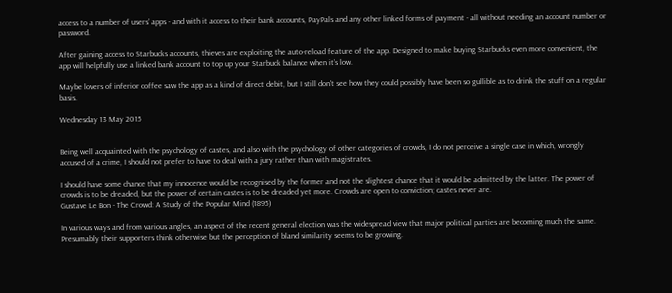access to a number of users’ apps - and with it access to their bank accounts, PayPals and any other linked forms of payment - all without needing an account number or password.

After gaining access to Starbucks accounts, thieves are exploiting the auto-reload feature of the app. Designed to make buying Starbucks even more convenient, the app will helpfully use a linked bank account to top up your Starbuck balance when it’s low.

Maybe lovers of inferior coffee saw the app as a kind of direct debit, but I still don't see how they could possibly have been so gullible as to drink the stuff on a regular basis.

Wednesday 13 May 2015


Being well acquainted with the psychology of castes, and also with the psychology of other categories of crowds, I do not perceive a single case in which, wrongly accused of a crime, I should not prefer to have to deal with a jury rather than with magistrates.

I should have some chance that my innocence would be recognised by the former and not the slightest chance that it would be admitted by the latter. The power of crowds is to be dreaded, but the power of certain castes is to be dreaded yet more. Crowds are open to conviction; castes never are.
Gustave Le Bon - The Crowd: A Study of the Popular Mind (1895)

In various ways and from various angles, an aspect of the recent general election was the widespread view that major political parties are becoming much the same. Presumably their supporters think otherwise but the perception of bland similarity seems to be growing.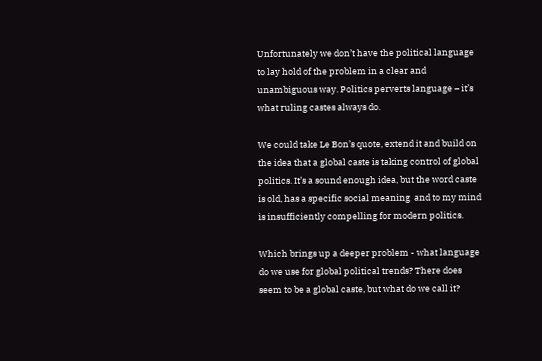Unfortunately we don’t have the political language to lay hold of the problem in a clear and unambiguous way. Politics perverts language – it’s what ruling castes always do.

We could take Le Bon’s quote, extend it and build on the idea that a global caste is taking control of global politics. It’s a sound enough idea, but the word caste is old, has a specific social meaning  and to my mind is insufficiently compelling for modern politics.

Which brings up a deeper problem - what language do we use for global political trends? There does seem to be a global caste, but what do we call it?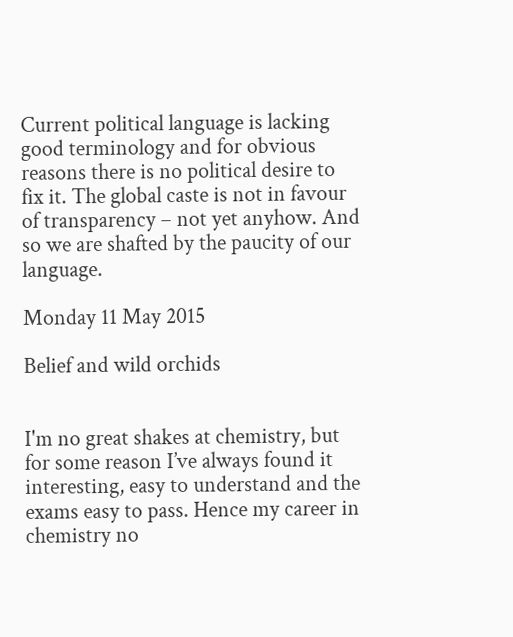Current political language is lacking good terminology and for obvious reasons there is no political desire to fix it. The global caste is not in favour of transparency – not yet anyhow. And so we are shafted by the paucity of our language.

Monday 11 May 2015

Belief and wild orchids


I'm no great shakes at chemistry, but for some reason I’ve always found it interesting, easy to understand and the exams easy to pass. Hence my career in chemistry no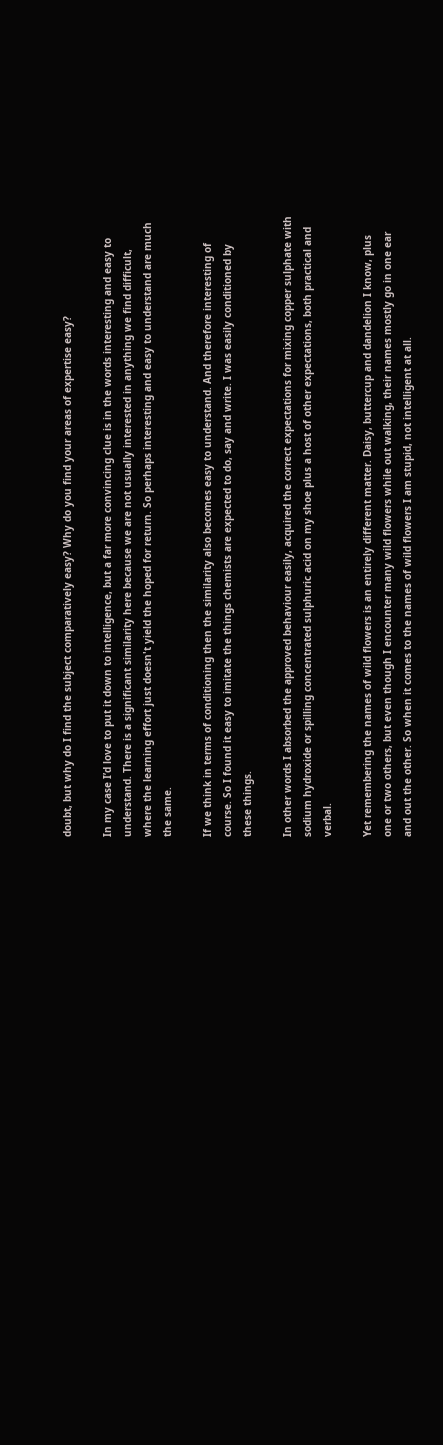doubt, but why do I find the subject comparatively easy? Why do you find your areas of expertise easy?

In my case I’d love to put it down to intelligence, but a far more convincing clue is in the words interesting and easy to understand. There is a significant similarity here because we are not usually interested in anything we find difficult, where the learning effort just doesn't yield the hoped for return. So perhaps interesting and easy to understand are much the same.

If we think in terms of conditioning then the similarity also becomes easy to understand. And therefore interesting of course. So I found it easy to imitate the things chemists are expected to do, say and write. I was easily conditioned by these things.

In other words I absorbed the approved behaviour easily, acquired the correct expectations for mixing copper sulphate with sodium hydroxide or spilling concentrated sulphuric acid on my shoe plus a host of other expectations, both practical and verbal.

Yet remembering the names of wild flowers is an entirely different matter. Daisy, buttercup and dandelion I know, plus one or two others, but even though I encounter many wild flowers while out walking, their names mostly go in one ear and out the other. So when it comes to the names of wild flowers I am stupid, not intelligent at all.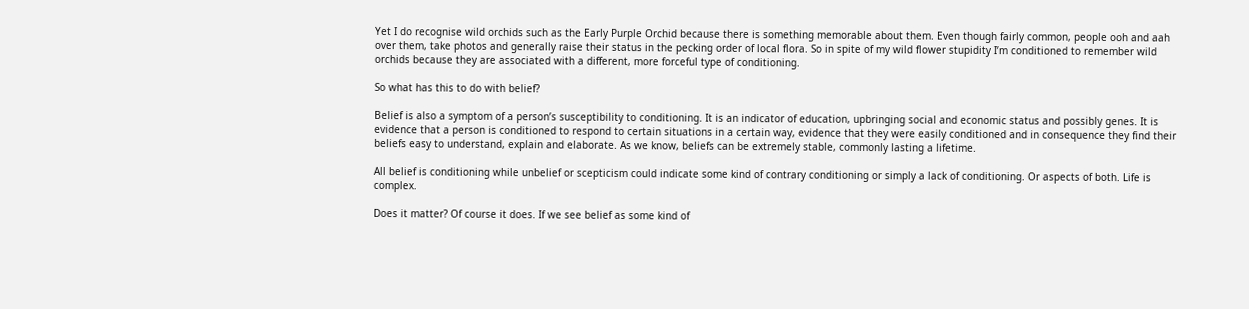Yet I do recognise wild orchids such as the Early Purple Orchid because there is something memorable about them. Even though fairly common, people ooh and aah over them, take photos and generally raise their status in the pecking order of local flora. So in spite of my wild flower stupidity I’m conditioned to remember wild orchids because they are associated with a different, more forceful type of conditioning.

So what has this to do with belief?

Belief is also a symptom of a person’s susceptibility to conditioning. It is an indicator of education, upbringing social and economic status and possibly genes. It is evidence that a person is conditioned to respond to certain situations in a certain way, evidence that they were easily conditioned and in consequence they find their beliefs easy to understand, explain and elaborate. As we know, beliefs can be extremely stable, commonly lasting a lifetime.

All belief is conditioning while unbelief or scepticism could indicate some kind of contrary conditioning or simply a lack of conditioning. Or aspects of both. Life is complex.

Does it matter? Of course it does. If we see belief as some kind of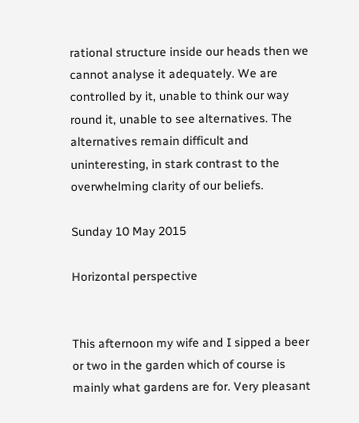rational structure inside our heads then we cannot analyse it adequately. We are controlled by it, unable to think our way round it, unable to see alternatives. The alternatives remain difficult and uninteresting, in stark contrast to the overwhelming clarity of our beliefs.

Sunday 10 May 2015

Horizontal perspective


This afternoon my wife and I sipped a beer or two in the garden which of course is mainly what gardens are for. Very pleasant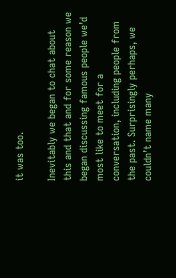it was too.

Inevitably we began to chat about this and that and for some reason we began discussing famous people we’d most like to meet for a conversation, including people from the past. Surprisingly perhaps, we couldn’t name many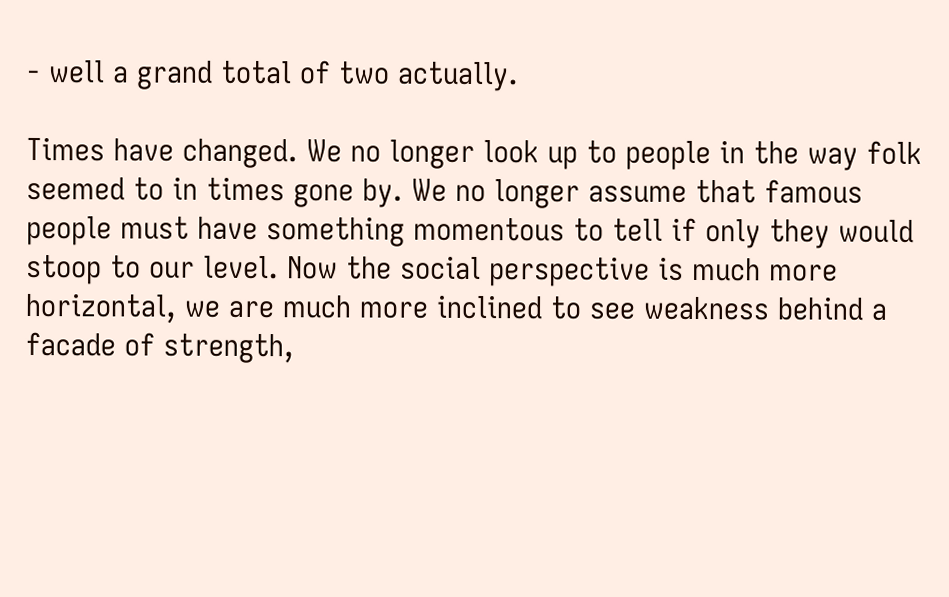- well a grand total of two actually.

Times have changed. We no longer look up to people in the way folk seemed to in times gone by. We no longer assume that famous people must have something momentous to tell if only they would stoop to our level. Now the social perspective is much more horizontal, we are much more inclined to see weakness behind a facade of strength,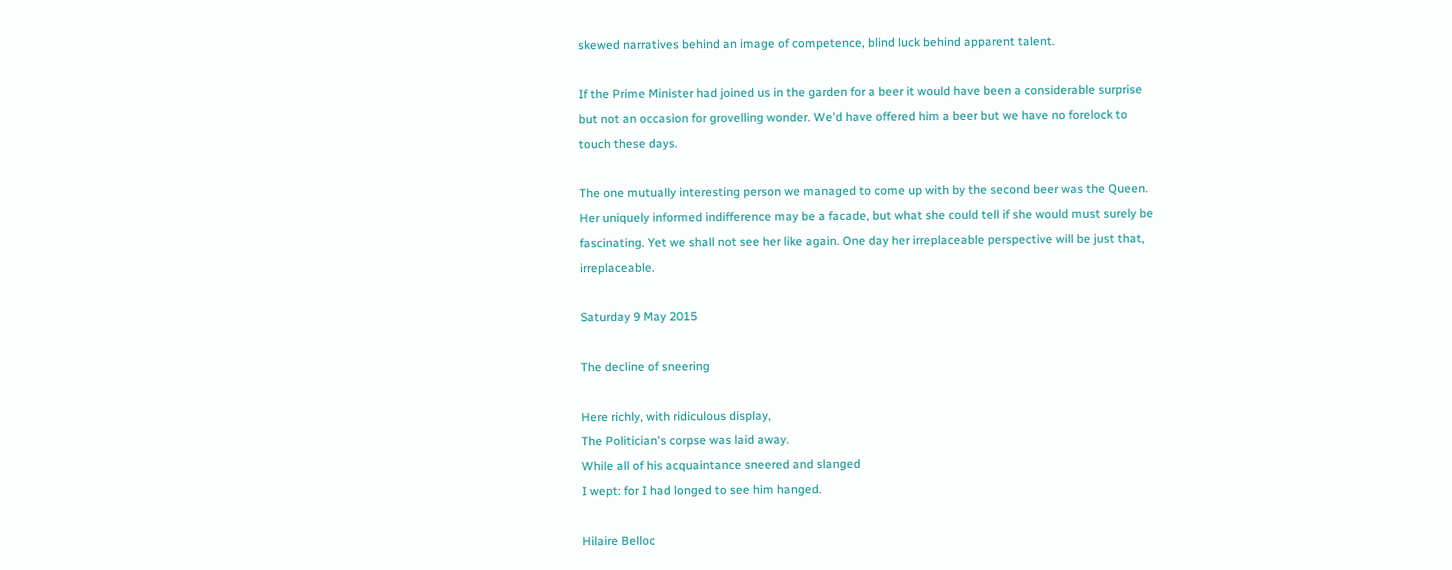skewed narratives behind an image of competence, blind luck behind apparent talent.

If the Prime Minister had joined us in the garden for a beer it would have been a considerable surprise but not an occasion for grovelling wonder. We'd have offered him a beer but we have no forelock to touch these days.

The one mutually interesting person we managed to come up with by the second beer was the Queen. Her uniquely informed indifference may be a facade, but what she could tell if she would must surely be fascinating. Yet we shall not see her like again. One day her irreplaceable perspective will be just that, irreplaceable.

Saturday 9 May 2015

The decline of sneering

Here richly, with ridiculous display,
The Politician's corpse was laid away.
While all of his acquaintance sneered and slanged
I wept: for I had longed to see him hanged.

Hilaire Belloc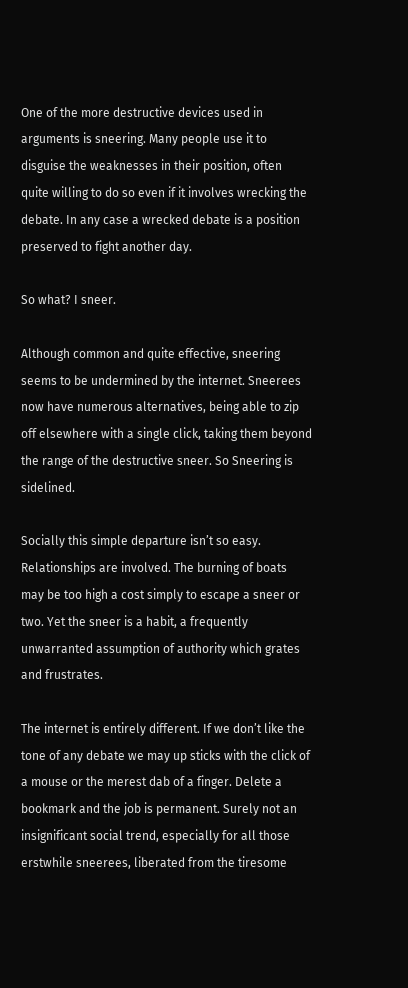One of the more destructive devices used in arguments is sneering. Many people use it to disguise the weaknesses in their position, often quite willing to do so even if it involves wrecking the debate. In any case a wrecked debate is a position preserved to fight another day.

So what? I sneer.

Although common and quite effective, sneering seems to be undermined by the internet. Sneerees now have numerous alternatives, being able to zip off elsewhere with a single click, taking them beyond the range of the destructive sneer. So Sneering is sidelined.

Socially this simple departure isn’t so easy. Relationships are involved. The burning of boats may be too high a cost simply to escape a sneer or two. Yet the sneer is a habit, a frequently unwarranted assumption of authority which grates and frustrates.

The internet is entirely different. If we don’t like the tone of any debate we may up sticks with the click of a mouse or the merest dab of a finger. Delete a bookmark and the job is permanent. Surely not an insignificant social trend, especially for all those erstwhile sneerees, liberated from the tiresome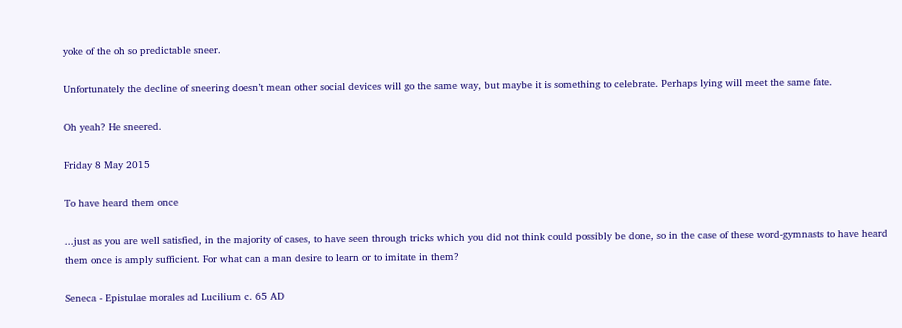yoke of the oh so predictable sneer.

Unfortunately the decline of sneering doesn’t mean other social devices will go the same way, but maybe it is something to celebrate. Perhaps lying will meet the same fate.

Oh yeah? He sneered.

Friday 8 May 2015

To have heard them once

...just as you are well satisfied, in the majority of cases, to have seen through tricks which you did not think could possibly be done, so in the case of these word-gymnasts to have heard them once is amply sufficient. For what can a man desire to learn or to imitate in them?

Seneca - Epistulae morales ad Lucilium c. 65 AD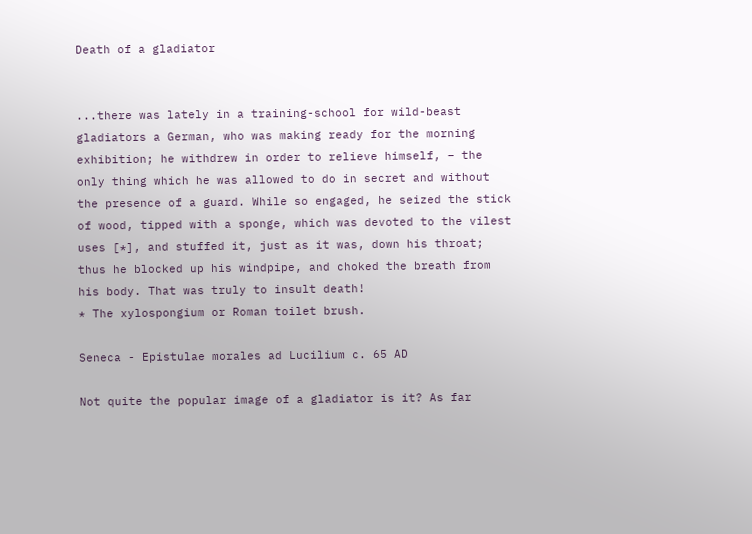Death of a gladiator


...there was lately in a training-school for wild-beast gladiators a German, who was making ready for the morning exhibition; he withdrew in order to relieve himself, – the only thing which he was allowed to do in secret and without the presence of a guard. While so engaged, he seized the stick of wood, tipped with a sponge, which was devoted to the vilest uses [*], and stuffed it, just as it was, down his throat; thus he blocked up his windpipe, and choked the breath from his body. That was truly to insult death!
* The xylospongium or Roman toilet brush.

Seneca - Epistulae morales ad Lucilium c. 65 AD

Not quite the popular image of a gladiator is it? As far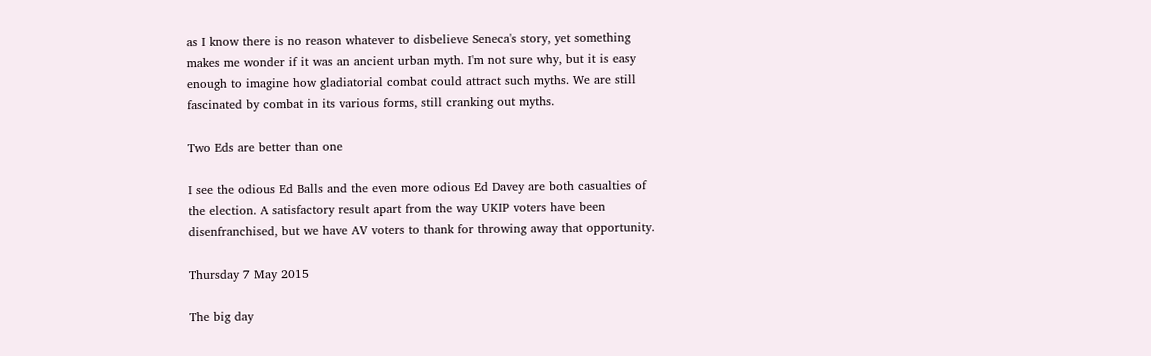as I know there is no reason whatever to disbelieve Seneca's story, yet something makes me wonder if it was an ancient urban myth. I'm not sure why, but it is easy enough to imagine how gladiatorial combat could attract such myths. We are still fascinated by combat in its various forms, still cranking out myths.

Two Eds are better than one

I see the odious Ed Balls and the even more odious Ed Davey are both casualties of the election. A satisfactory result apart from the way UKIP voters have been disenfranchised, but we have AV voters to thank for throwing away that opportunity.

Thursday 7 May 2015

The big day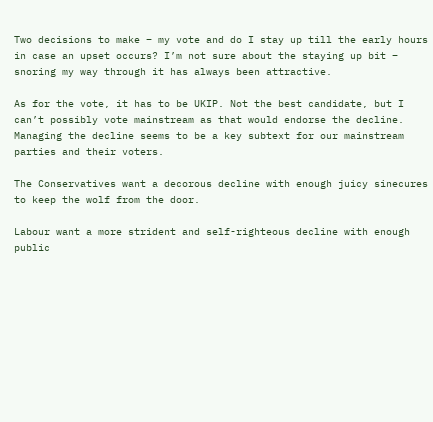Two decisions to make – my vote and do I stay up till the early hours in case an upset occurs? I’m not sure about the staying up bit – snoring my way through it has always been attractive.

As for the vote, it has to be UKIP. Not the best candidate, but I can’t possibly vote mainstream as that would endorse the decline. Managing the decline seems to be a key subtext for our mainstream parties and their voters.

The Conservatives want a decorous decline with enough juicy sinecures to keep the wolf from the door.

Labour want a more strident and self-righteous decline with enough public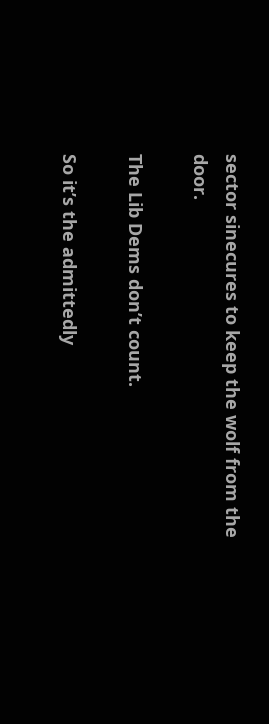sector sinecures to keep the wolf from the door.

The Lib Dems don’t count.

So it’s the admittedly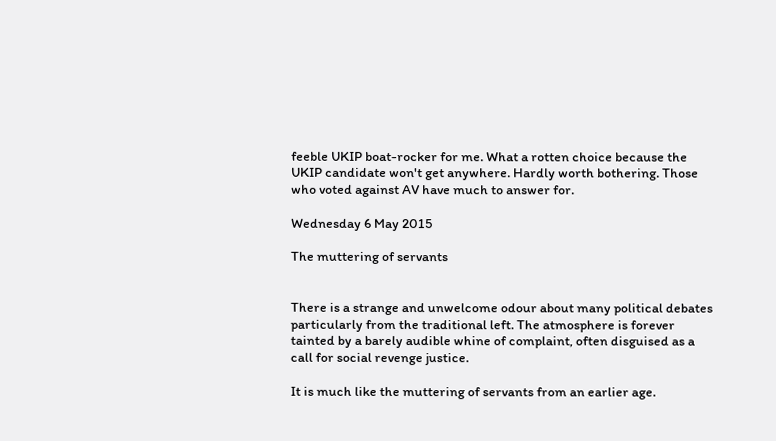feeble UKIP boat-rocker for me. What a rotten choice because the UKIP candidate won't get anywhere. Hardly worth bothering. Those who voted against AV have much to answer for.

Wednesday 6 May 2015

The muttering of servants


There is a strange and unwelcome odour about many political debates particularly from the traditional left. The atmosphere is forever tainted by a barely audible whine of complaint, often disguised as a call for social revenge justice.

It is much like the muttering of servants from an earlier age.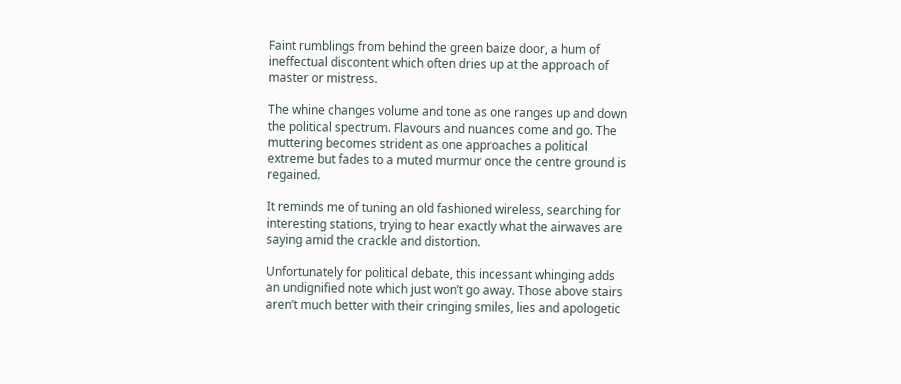Faint rumblings from behind the green baize door, a hum of ineffectual discontent which often dries up at the approach of master or mistress.

The whine changes volume and tone as one ranges up and down the political spectrum. Flavours and nuances come and go. The muttering becomes strident as one approaches a political extreme but fades to a muted murmur once the centre ground is regained.

It reminds me of tuning an old fashioned wireless, searching for interesting stations, trying to hear exactly what the airwaves are saying amid the crackle and distortion.

Unfortunately for political debate, this incessant whinging adds an undignified note which just won’t go away. Those above stairs aren’t much better with their cringing smiles, lies and apologetic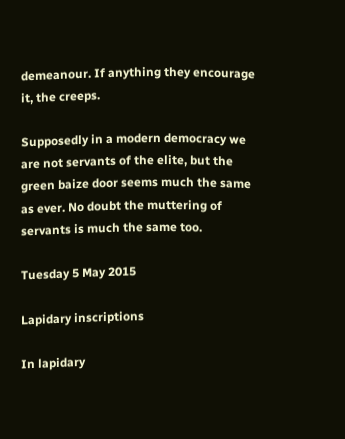demeanour. If anything they encourage it, the creeps.

Supposedly in a modern democracy we are not servants of the elite, but the green baize door seems much the same as ever. No doubt the muttering of servants is much the same too.

Tuesday 5 May 2015

Lapidary inscriptions

In lapidary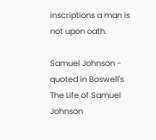inscriptions a man is not upon oath.

Samuel Johnson - quoted in Boswell's The Life of Samuel Johnson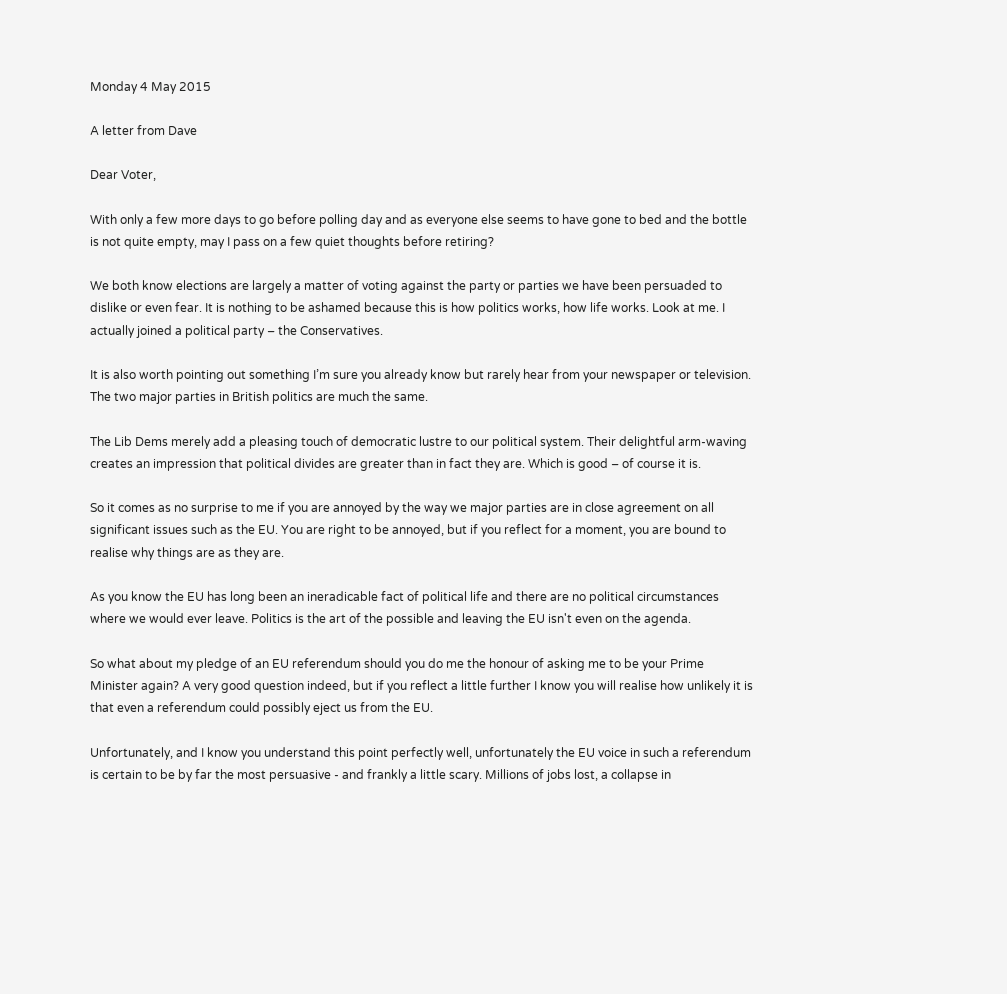Monday 4 May 2015

A letter from Dave

Dear Voter,

With only a few more days to go before polling day and as everyone else seems to have gone to bed and the bottle is not quite empty, may I pass on a few quiet thoughts before retiring?

We both know elections are largely a matter of voting against the party or parties we have been persuaded to dislike or even fear. It is nothing to be ashamed because this is how politics works, how life works. Look at me. I actually joined a political party – the Conservatives.

It is also worth pointing out something I’m sure you already know but rarely hear from your newspaper or television. The two major parties in British politics are much the same.

The Lib Dems merely add a pleasing touch of democratic lustre to our political system. Their delightful arm-waving creates an impression that political divides are greater than in fact they are. Which is good – of course it is.

So it comes as no surprise to me if you are annoyed by the way we major parties are in close agreement on all significant issues such as the EU. You are right to be annoyed, but if you reflect for a moment, you are bound to realise why things are as they are.

As you know the EU has long been an ineradicable fact of political life and there are no political circumstances where we would ever leave. Politics is the art of the possible and leaving the EU isn't even on the agenda.

So what about my pledge of an EU referendum should you do me the honour of asking me to be your Prime Minister again? A very good question indeed, but if you reflect a little further I know you will realise how unlikely it is that even a referendum could possibly eject us from the EU.

Unfortunately, and I know you understand this point perfectly well, unfortunately the EU voice in such a referendum is certain to be by far the most persuasive - and frankly a little scary. Millions of jobs lost, a collapse in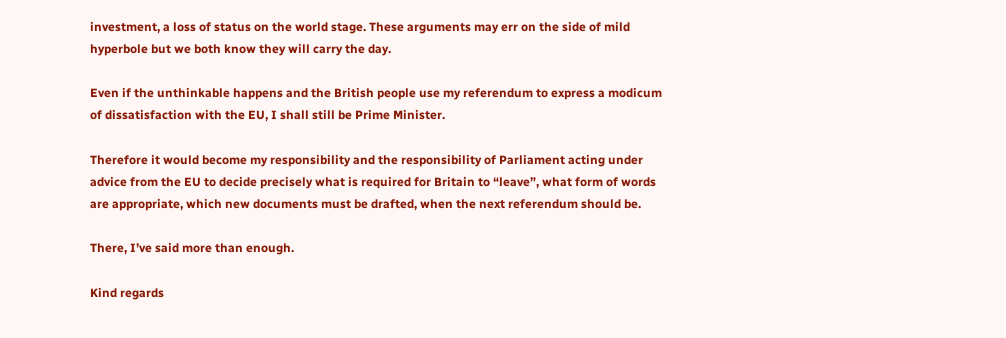investment, a loss of status on the world stage. These arguments may err on the side of mild hyperbole but we both know they will carry the day.

Even if the unthinkable happens and the British people use my referendum to express a modicum of dissatisfaction with the EU, I shall still be Prime Minister.

Therefore it would become my responsibility and the responsibility of Parliament acting under advice from the EU to decide precisely what is required for Britain to “leave”, what form of words are appropriate, which new documents must be drafted, when the next referendum should be.

There, I’ve said more than enough.

Kind regards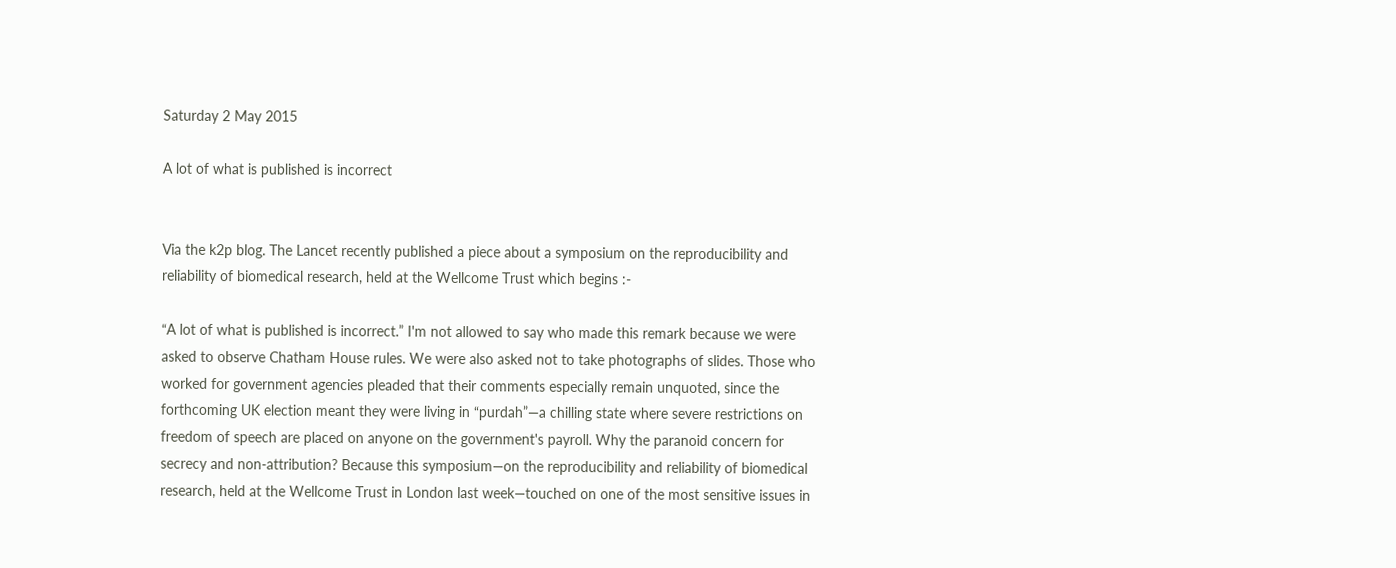Saturday 2 May 2015

A lot of what is published is incorrect


Via the k2p blog. The Lancet recently published a piece about a symposium on the reproducibility and reliability of biomedical research, held at the Wellcome Trust which begins :-

“A lot of what is published is incorrect.” I'm not allowed to say who made this remark because we were asked to observe Chatham House rules. We were also asked not to take photographs of slides. Those who worked for government agencies pleaded that their comments especially remain unquoted, since the forthcoming UK election meant they were living in “purdah”—a chilling state where severe restrictions on freedom of speech are placed on anyone on the government's payroll. Why the paranoid concern for secrecy and non-attribution? Because this symposium—on the reproducibility and reliability of biomedical research, held at the Wellcome Trust in London last week—touched on one of the most sensitive issues in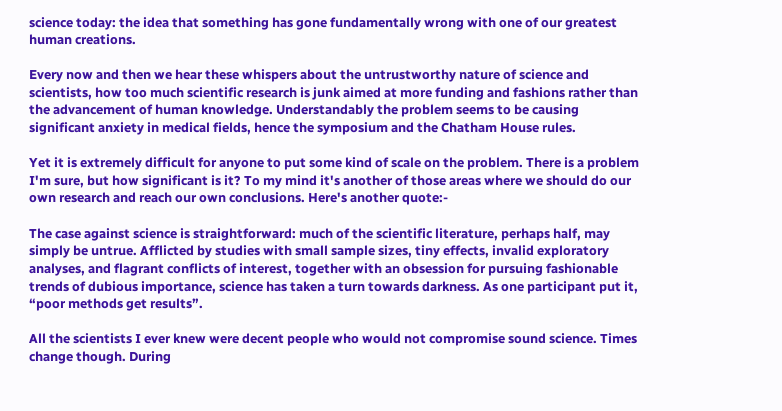science today: the idea that something has gone fundamentally wrong with one of our greatest human creations.

Every now and then we hear these whispers about the untrustworthy nature of science and scientists, how too much scientific research is junk aimed at more funding and fashions rather than the advancement of human knowledge. Understandably the problem seems to be causing significant anxiety in medical fields, hence the symposium and the Chatham House rules.

Yet it is extremely difficult for anyone to put some kind of scale on the problem. There is a problem I'm sure, but how significant is it? To my mind it's another of those areas where we should do our own research and reach our own conclusions. Here's another quote:-

The case against science is straightforward: much of the scientific literature, perhaps half, may simply be untrue. Afflicted by studies with small sample sizes, tiny effects, invalid exploratory analyses, and flagrant conflicts of interest, together with an obsession for pursuing fashionable trends of dubious importance, science has taken a turn towards darkness. As one participant put it, “poor methods get results”.

All the scientists I ever knew were decent people who would not compromise sound science. Times change though. During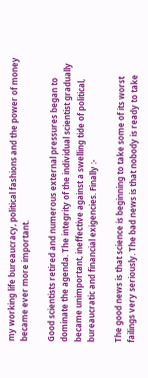my working life bureaucracy, political fashions and the power of money became ever more important.

Good scientists retired and numerous external pressures began to dominate the agenda. The integrity of the individual scientist gradually became unimportant, ineffective against a swelling tide of political, bureaucratic and financial exigencies. Finally :-

The good news is that science is beginning to take some of its worst failings very seriously. The bad news is that nobody is ready to take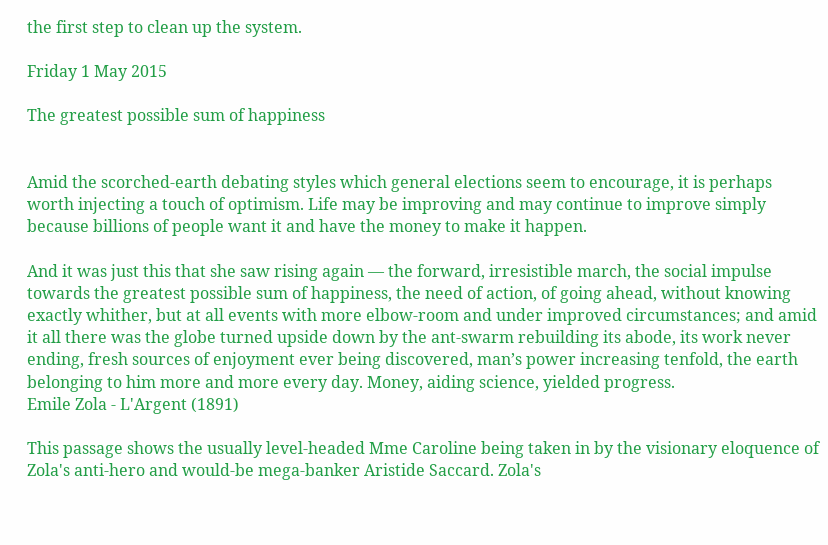the first step to clean up the system.

Friday 1 May 2015

The greatest possible sum of happiness


Amid the scorched-earth debating styles which general elections seem to encourage, it is perhaps worth injecting a touch of optimism. Life may be improving and may continue to improve simply because billions of people want it and have the money to make it happen.

And it was just this that she saw rising again — the forward, irresistible march, the social impulse towards the greatest possible sum of happiness, the need of action, of going ahead, without knowing exactly whither, but at all events with more elbow-room and under improved circumstances; and amid it all there was the globe turned upside down by the ant-swarm rebuilding its abode, its work never ending, fresh sources of enjoyment ever being discovered, man’s power increasing tenfold, the earth belonging to him more and more every day. Money, aiding science, yielded progress.
Emile Zola - L'Argent (1891)

This passage shows the usually level-headed Mme Caroline being taken in by the visionary eloquence of Zola's anti-hero and would-be mega-banker Aristide Saccard. Zola's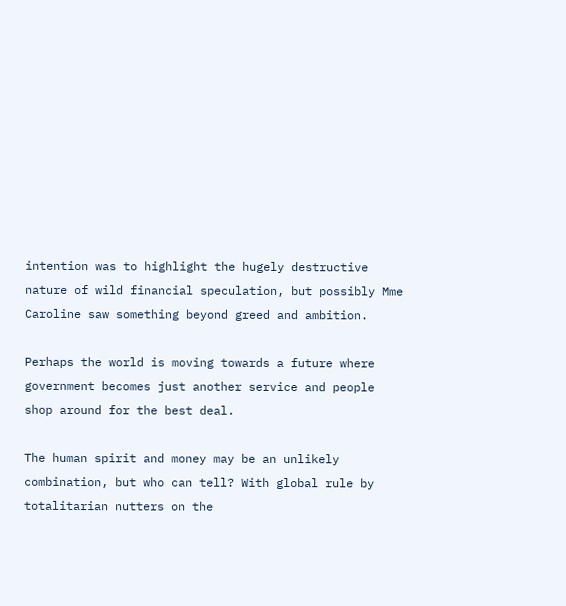intention was to highlight the hugely destructive nature of wild financial speculation, but possibly Mme Caroline saw something beyond greed and ambition.

Perhaps the world is moving towards a future where government becomes just another service and people shop around for the best deal.

The human spirit and money may be an unlikely combination, but who can tell? With global rule by totalitarian nutters on the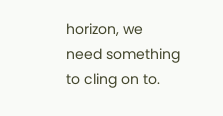horizon, we need something to cling on to.